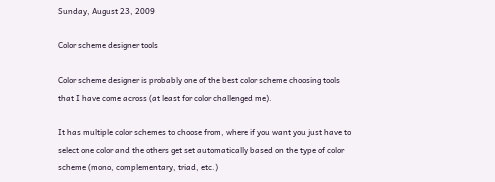Sunday, August 23, 2009

Color scheme designer tools

Color scheme designer is probably one of the best color scheme choosing tools that I have come across (at least for color challenged me).

It has multiple color schemes to choose from, where if you want you just have to select one color and the others get set automatically based on the type of color scheme (mono, complementary, triad, etc.)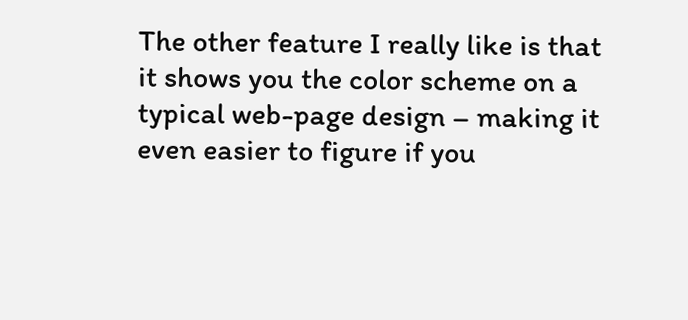The other feature I really like is that it shows you the color scheme on a typical web-page design – making it even easier to figure if you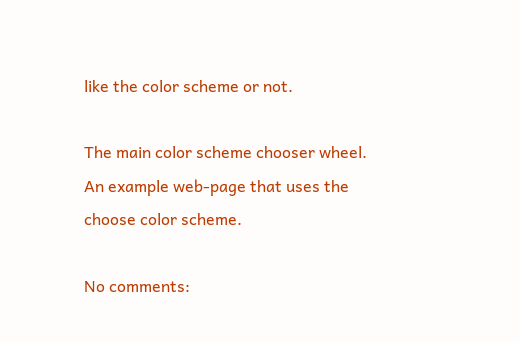like the color scheme or not.

The main color scheme chooser wheel.
An example web-page that uses the choose color scheme.

No comments: